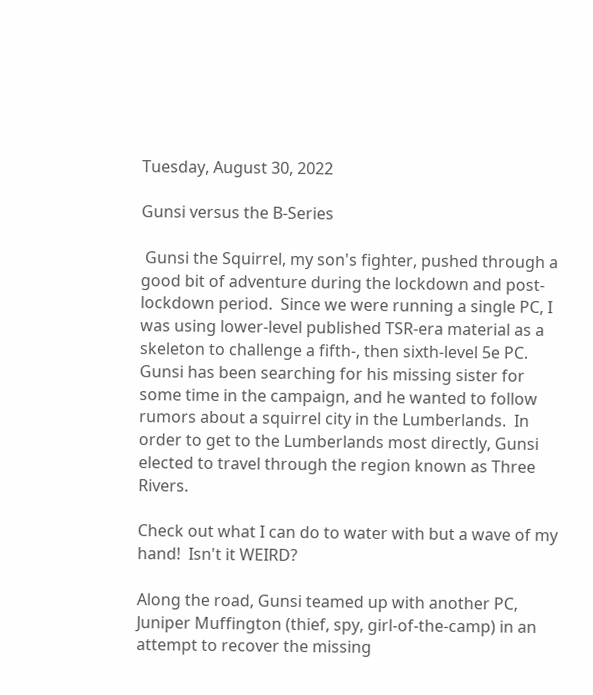Tuesday, August 30, 2022

Gunsi versus the B-Series

 Gunsi the Squirrel, my son's fighter, pushed through a good bit of adventure during the lockdown and post-lockdown period.  Since we were running a single PC, I was using lower-level published TSR-era material as a skeleton to challenge a fifth-, then sixth-level 5e PC.  Gunsi has been searching for his missing sister for some time in the campaign, and he wanted to follow rumors about a squirrel city in the Lumberlands.  In order to get to the Lumberlands most directly, Gunsi elected to travel through the region known as Three Rivers.

Check out what I can do to water with but a wave of my hand!  Isn't it WEIRD?

Along the road, Gunsi teamed up with another PC, Juniper Muffington (thief, spy, girl-of-the-camp) in an attempt to recover the missing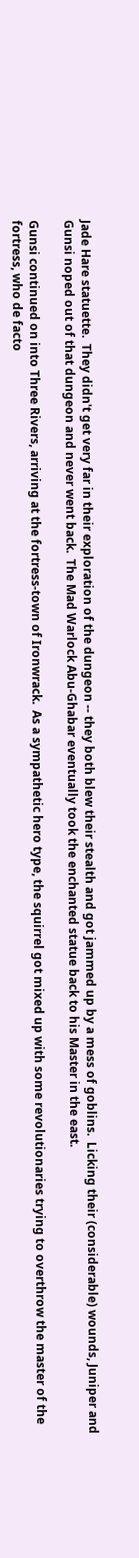Jade Hare statuette.  They didn't get very far in their exploration of the dungeon -- they both blew their stealth and got jammed up by a mess of goblins.  Licking their (considerable) wounds, Juniper and Gunsi noped out of that dungeon and never went back.  The Mad Warlock Abu-Ghabar eventually took the enchanted statue back to his Master in the east.

Gunsi continued on into Three Rivers, arriving at the fortress-town of Ironwrack.  As a sympathetic hero type, the squirrel got mixed up with some revolutionaries trying to overthrow the master of the fortress, who de facto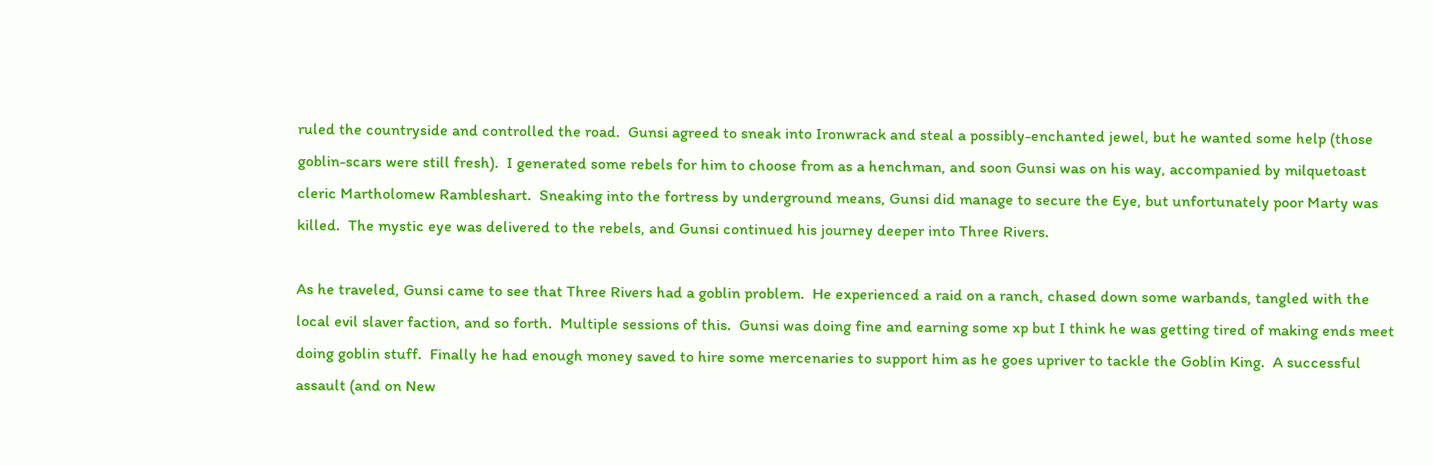ruled the countryside and controlled the road.  Gunsi agreed to sneak into Ironwrack and steal a possibly-enchanted jewel, but he wanted some help (those goblin-scars were still fresh).  I generated some rebels for him to choose from as a henchman, and soon Gunsi was on his way, accompanied by milquetoast cleric Martholomew Rambleshart.  Sneaking into the fortress by underground means, Gunsi did manage to secure the Eye, but unfortunately poor Marty was killed.  The mystic eye was delivered to the rebels, and Gunsi continued his journey deeper into Three Rivers.

As he traveled, Gunsi came to see that Three Rivers had a goblin problem.  He experienced a raid on a ranch, chased down some warbands, tangled with the local evil slaver faction, and so forth.  Multiple sessions of this.  Gunsi was doing fine and earning some xp but I think he was getting tired of making ends meet doing goblin stuff.  Finally he had enough money saved to hire some mercenaries to support him as he goes upriver to tackle the Goblin King.  A successful assault (and on New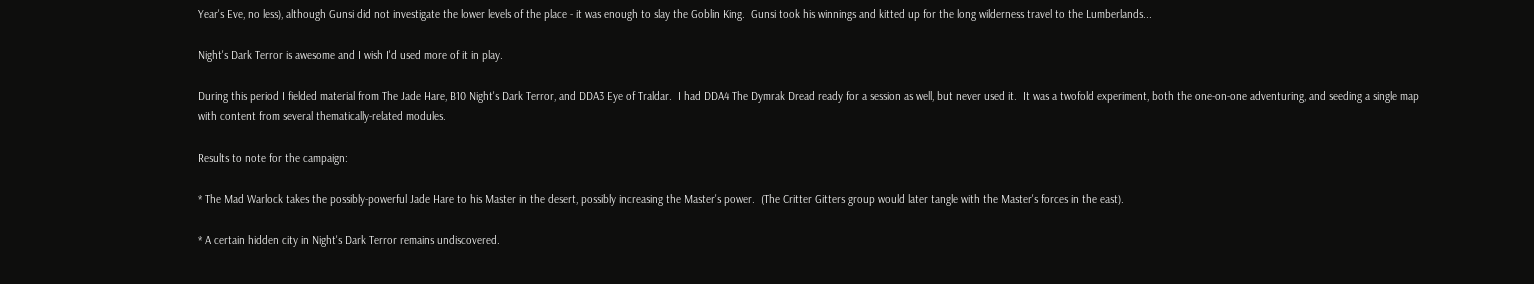Year's Eve, no less), although Gunsi did not investigate the lower levels of the place - it was enough to slay the Goblin King.  Gunsi took his winnings and kitted up for the long wilderness travel to the Lumberlands...

Night's Dark Terror is awesome and I wish I'd used more of it in play.

During this period I fielded material from The Jade Hare, B10 Night's Dark Terror, and DDA3 Eye of Traldar.  I had DDA4 The Dymrak Dread ready for a session as well, but never used it.  It was a twofold experiment, both the one-on-one adventuring, and seeding a single map with content from several thematically-related modules.

Results to note for the campaign:

* The Mad Warlock takes the possibly-powerful Jade Hare to his Master in the desert, possibly increasing the Master's power.  (The Critter Gitters group would later tangle with the Master's forces in the east).

* A certain hidden city in Night's Dark Terror remains undiscovered.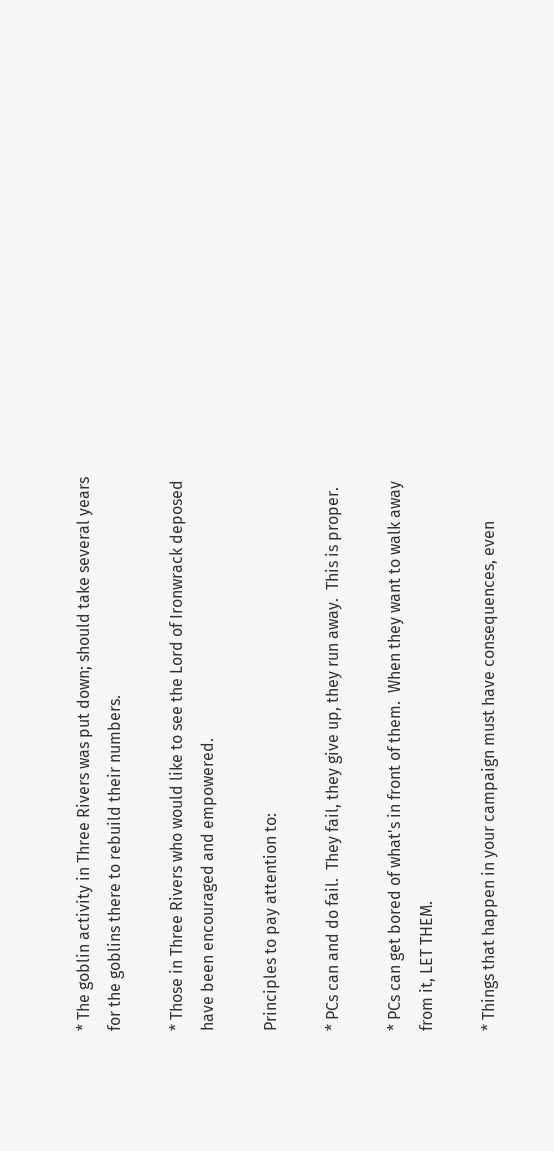* The goblin activity in Three Rivers was put down; should take several years for the goblins there to rebuild their numbers.

* Those in Three Rivers who would like to see the Lord of Ironwrack deposed have been encouraged and empowered.

Principles to pay attention to:

* PCs can and do fail.  They fail, they give up, they run away.  This is proper.

* PCs can get bored of what's in front of them.  When they want to walk away from it, LET THEM.

* Things that happen in your campaign must have consequences, even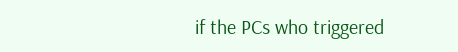if the PCs who triggered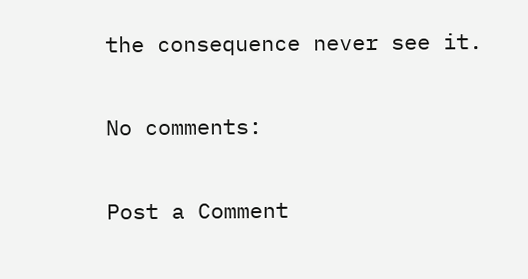the consequence never see it.

No comments:

Post a Comment